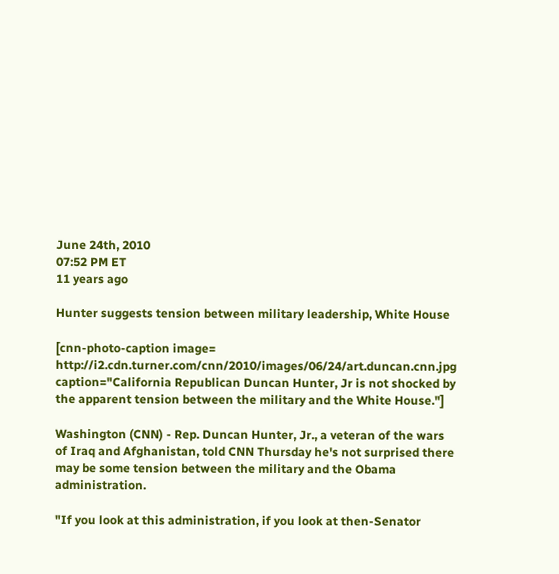June 24th, 2010
07:52 PM ET
11 years ago

Hunter suggests tension between military leadership, White House

[cnn-photo-caption image= http://i2.cdn.turner.com/cnn/2010/images/06/24/art.duncan.cnn.jpg caption="California Republican Duncan Hunter, Jr is not shocked by the apparent tension between the military and the White House."]

Washington (CNN) - Rep. Duncan Hunter, Jr., a veteran of the wars of Iraq and Afghanistan, told CNN Thursday he's not surprised there may be some tension between the military and the Obama administration.

"If you look at this administration, if you look at then-Senator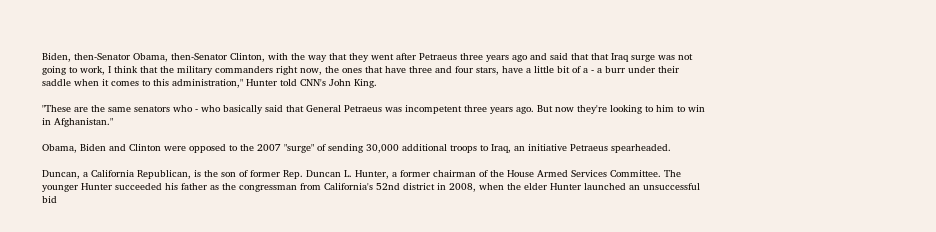Biden, then-Senator Obama, then-Senator Clinton, with the way that they went after Petraeus three years ago and said that that Iraq surge was not going to work, I think that the military commanders right now, the ones that have three and four stars, have a little bit of a - a burr under their saddle when it comes to this administration," Hunter told CNN's John King.

"These are the same senators who - who basically said that General Petraeus was incompetent three years ago. But now they're looking to him to win in Afghanistan."

Obama, Biden and Clinton were opposed to the 2007 "surge" of sending 30,000 additional troops to Iraq, an initiative Petraeus spearheaded.

Duncan, a California Republican, is the son of former Rep. Duncan L. Hunter, a former chairman of the House Armed Services Committee. The younger Hunter succeeded his father as the congressman from California's 52nd district in 2008, when the elder Hunter launched an unsuccessful bid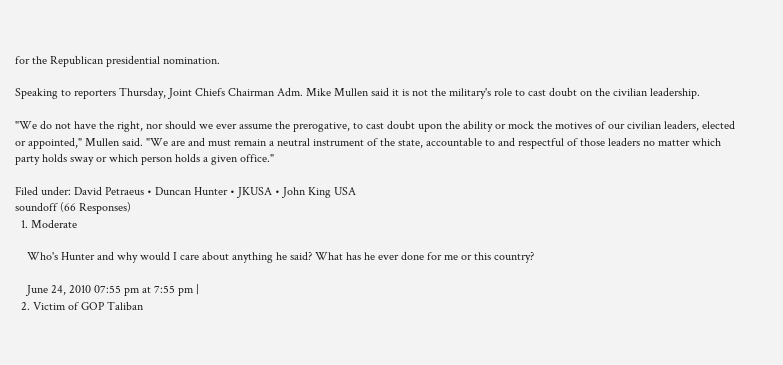for the Republican presidential nomination.

Speaking to reporters Thursday, Joint Chiefs Chairman Adm. Mike Mullen said it is not the military's role to cast doubt on the civilian leadership.

"We do not have the right, nor should we ever assume the prerogative, to cast doubt upon the ability or mock the motives of our civilian leaders, elected or appointed," Mullen said. "We are and must remain a neutral instrument of the state, accountable to and respectful of those leaders no matter which party holds sway or which person holds a given office."

Filed under: David Petraeus • Duncan Hunter • JKUSA • John King USA
soundoff (66 Responses)
  1. Moderate

    Who's Hunter and why would I care about anything he said? What has he ever done for me or this country?

    June 24, 2010 07:55 pm at 7:55 pm |
  2. Victim of GOP Taliban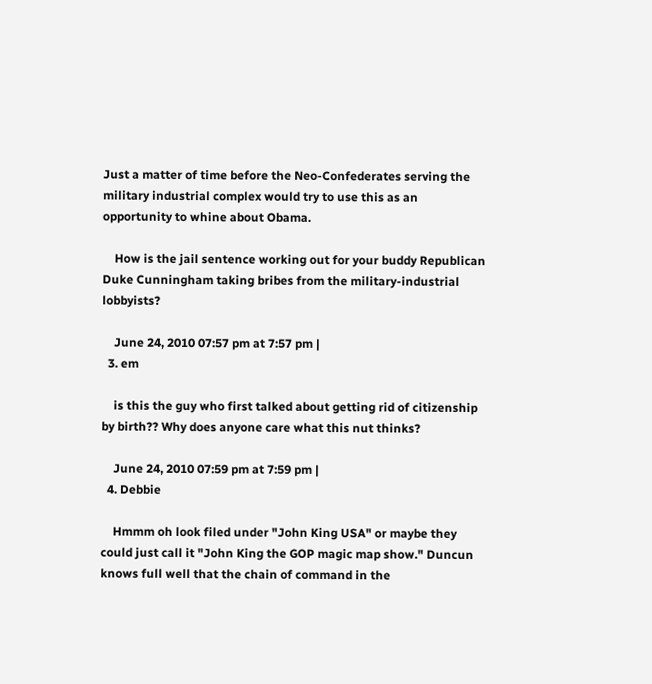Just a matter of time before the Neo-Confederates serving the military industrial complex would try to use this as an opportunity to whine about Obama.

    How is the jail sentence working out for your buddy Republican Duke Cunningham taking bribes from the military-industrial lobbyists?

    June 24, 2010 07:57 pm at 7:57 pm |
  3. em

    is this the guy who first talked about getting rid of citizenship by birth?? Why does anyone care what this nut thinks?

    June 24, 2010 07:59 pm at 7:59 pm |
  4. Debbie

    Hmmm oh look filed under "John King USA" or maybe they could just call it "John King the GOP magic map show." Duncun knows full well that the chain of command in the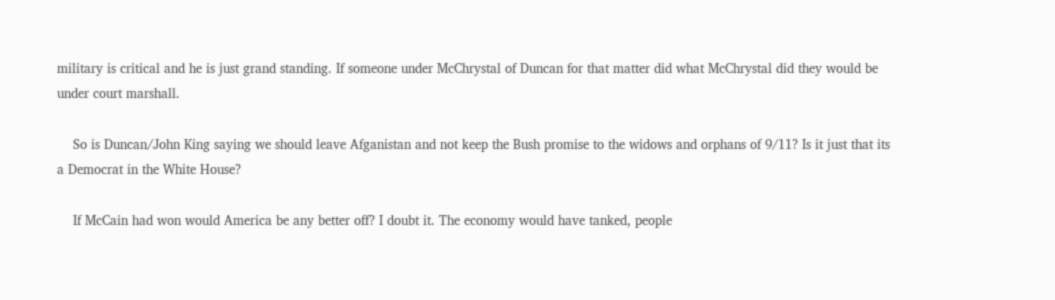military is critical and he is just grand standing. If someone under McChrystal of Duncan for that matter did what McChrystal did they would be under court marshall.

    So is Duncan/John King saying we should leave Afganistan and not keep the Bush promise to the widows and orphans of 9/11? Is it just that its a Democrat in the White House?

    If McCain had won would America be any better off? I doubt it. The economy would have tanked, people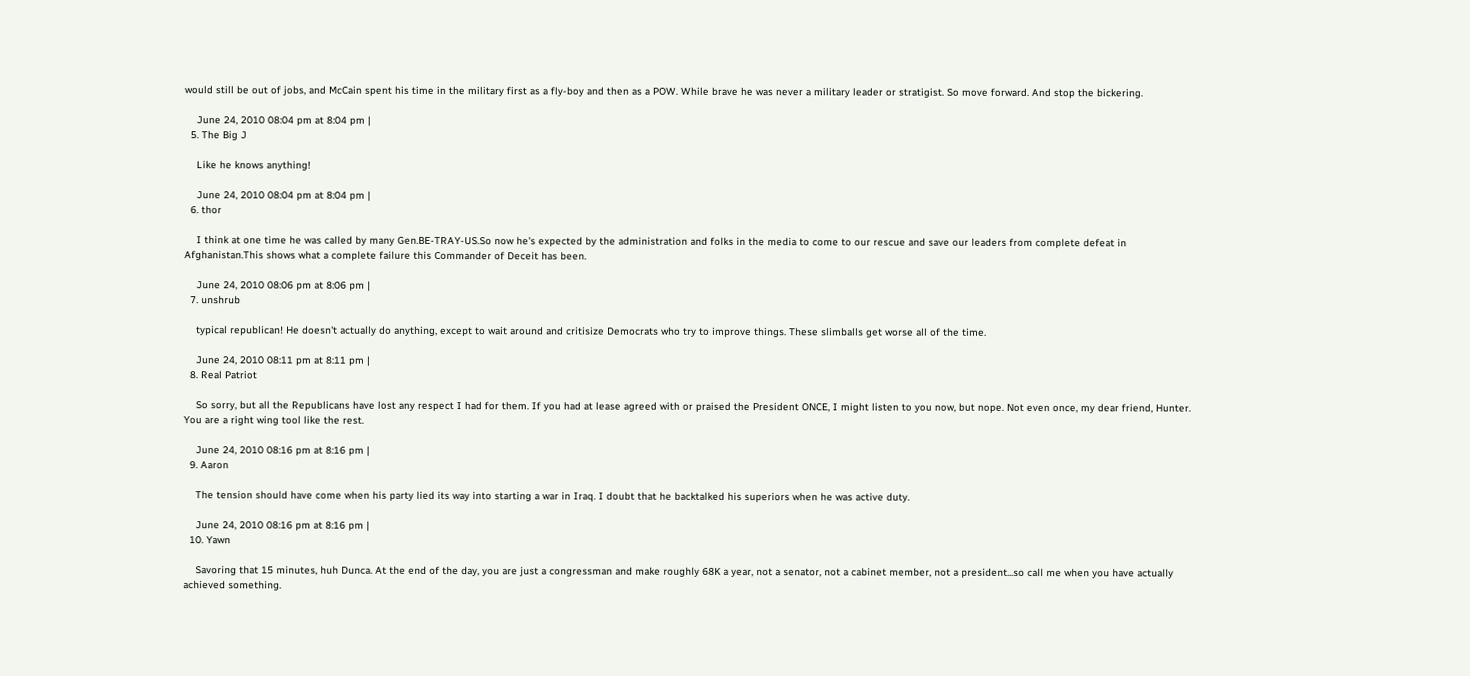would still be out of jobs, and McCain spent his time in the military first as a fly-boy and then as a POW. While brave he was never a military leader or stratigist. So move forward. And stop the bickering.

    June 24, 2010 08:04 pm at 8:04 pm |
  5. The Big J

    Like he knows anything!

    June 24, 2010 08:04 pm at 8:04 pm |
  6. thor

    I think at one time he was called by many Gen.BE-TRAY-US.So now he's expected by the administration and folks in the media to come to our rescue and save our leaders from complete defeat in Afghanistan.This shows what a complete failure this Commander of Deceit has been.

    June 24, 2010 08:06 pm at 8:06 pm |
  7. unshrub

    typical republican! He doesn't actually do anything, except to wait around and critisize Democrats who try to improve things. These slimballs get worse all of the time.

    June 24, 2010 08:11 pm at 8:11 pm |
  8. Real Patriot

    So sorry, but all the Republicans have lost any respect I had for them. If you had at lease agreed with or praised the President ONCE, I might listen to you now, but nope. Not even once, my dear friend, Hunter. You are a right wing tool like the rest.

    June 24, 2010 08:16 pm at 8:16 pm |
  9. Aaron

    The tension should have come when his party lied its way into starting a war in Iraq. I doubt that he backtalked his superiors when he was active duty.

    June 24, 2010 08:16 pm at 8:16 pm |
  10. Yawn

    Savoring that 15 minutes, huh Dunca. At the end of the day, you are just a congressman and make roughly 68K a year, not a senator, not a cabinet member, not a president...so call me when you have actually achieved something.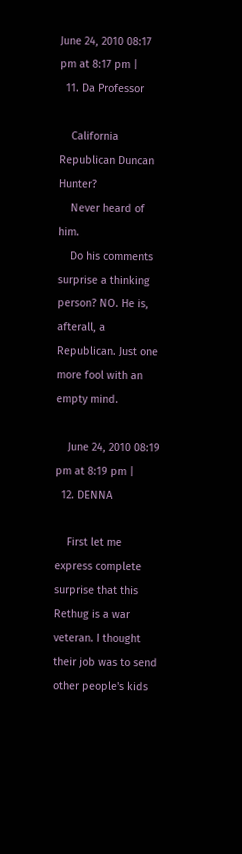June 24, 2010 08:17 pm at 8:17 pm |
  11. Da Professor

    California Republican Duncan Hunter?
    Never heard of him.
    Do his comments surprise a thinking person? NO. He is, afterall, a Republican. Just one more fool with an empty mind.

    June 24, 2010 08:19 pm at 8:19 pm |
  12. DENNA

    First let me express complete surprise that this Rethug is a war veteran. I thought their job was to send other people's kids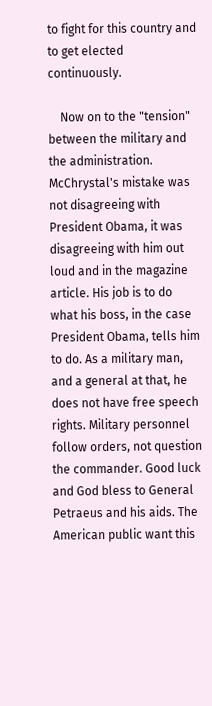to fight for this country and to get elected continuously.

    Now on to the "tension" between the military and the administration. McChrystal's mistake was not disagreeing with President Obama, it was disagreeing with him out loud and in the magazine article. His job is to do what his boss, in the case President Obama, tells him to do. As a military man, and a general at that, he does not have free speech rights. Military personnel follow orders, not question the commander. Good luck and God bless to General Petraeus and his aids. The American public want this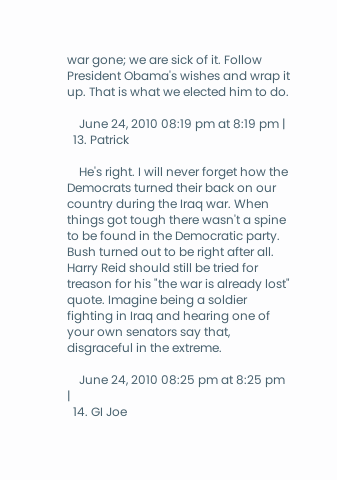war gone; we are sick of it. Follow President Obama's wishes and wrap it up. That is what we elected him to do.

    June 24, 2010 08:19 pm at 8:19 pm |
  13. Patrick

    He's right. I will never forget how the Democrats turned their back on our country during the Iraq war. When things got tough there wasn't a spine to be found in the Democratic party. Bush turned out to be right after all. Harry Reid should still be tried for treason for his "the war is already lost" quote. Imagine being a soldier fighting in Iraq and hearing one of your own senators say that, disgraceful in the extreme.

    June 24, 2010 08:25 pm at 8:25 pm |
  14. GI Joe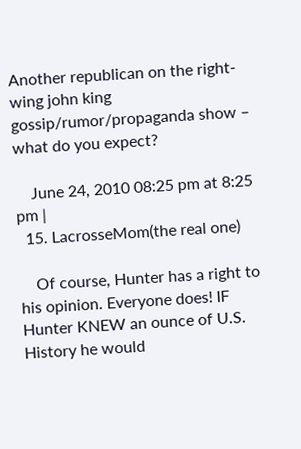Another republican on the right-wing john king gossip/rumor/propaganda show – what do you expect?

    June 24, 2010 08:25 pm at 8:25 pm |
  15. LacrosseMom(the real one)

    Of course, Hunter has a right to his opinion. Everyone does! IF Hunter KNEW an ounce of U.S. History he would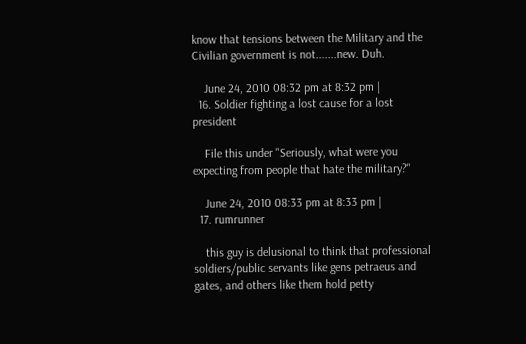know that tensions between the Military and the Civilian government is not.......new. Duh.

    June 24, 2010 08:32 pm at 8:32 pm |
  16. Soldier fighting a lost cause for a lost president

    File this under "Seriously, what were you expecting from people that hate the military?"

    June 24, 2010 08:33 pm at 8:33 pm |
  17. rumrunner

    this guy is delusional to think that professional soldiers/public servants like gens petraeus and gates, and others like them hold petty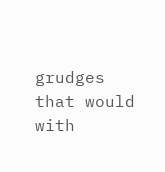grudges that would with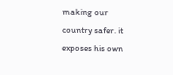making our country safer. it exposes his own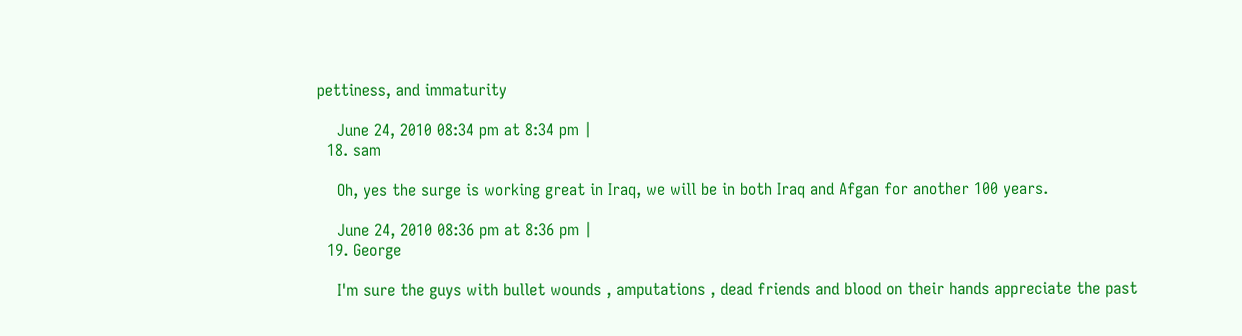pettiness, and immaturity

    June 24, 2010 08:34 pm at 8:34 pm |
  18. sam

    Oh, yes the surge is working great in Iraq, we will be in both Iraq and Afgan for another 100 years.

    June 24, 2010 08:36 pm at 8:36 pm |
  19. George

    I'm sure the guys with bullet wounds , amputations , dead friends and blood on their hands appreciate the past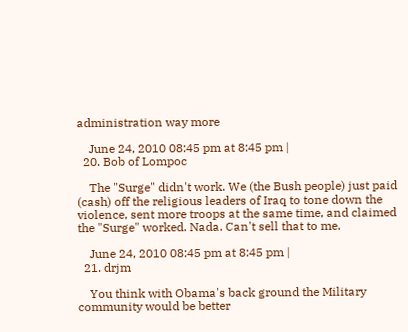administration way more

    June 24, 2010 08:45 pm at 8:45 pm |
  20. Bob of Lompoc

    The "Surge" didn't work. We (the Bush people) just paid (cash) off the religious leaders of Iraq to tone down the violence, sent more troops at the same time, and claimed the "Surge" worked. Nada. Can't sell that to me.

    June 24, 2010 08:45 pm at 8:45 pm |
  21. drjm

    You think with Obama's back ground the Military community would be better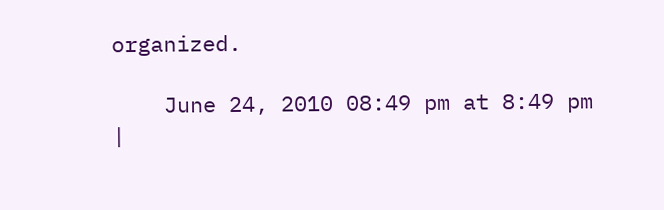organized.

    June 24, 2010 08:49 pm at 8:49 pm |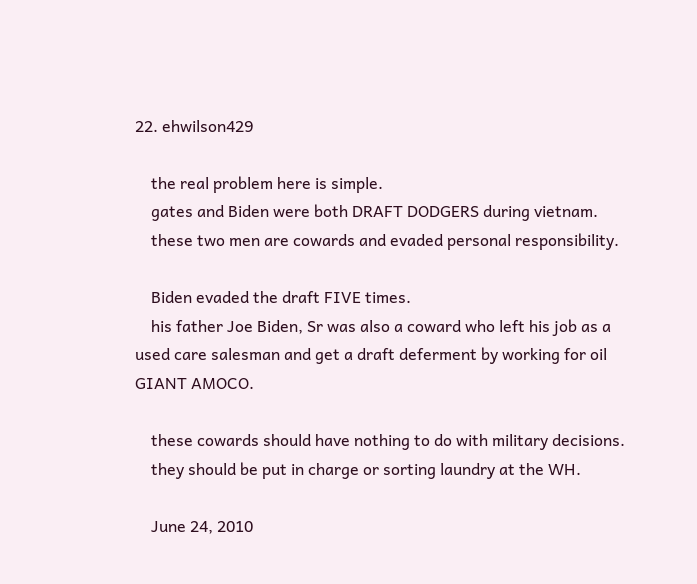22. ehwilson429

    the real problem here is simple.
    gates and Biden were both DRAFT DODGERS during vietnam.
    these two men are cowards and evaded personal responsibility.

    Biden evaded the draft FIVE times.
    his father Joe Biden, Sr was also a coward who left his job as a used care salesman and get a draft deferment by working for oil GIANT AMOCO.

    these cowards should have nothing to do with military decisions.
    they should be put in charge or sorting laundry at the WH.

    June 24, 2010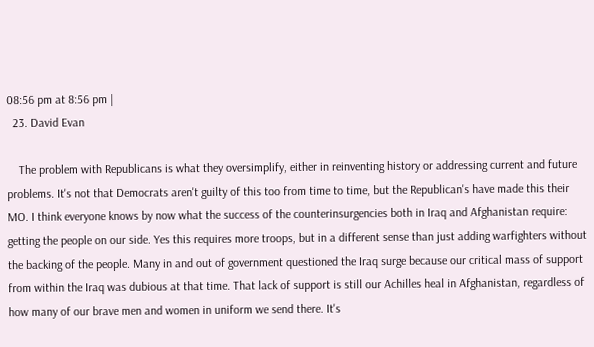08:56 pm at 8:56 pm |
  23. David Evan

    The problem with Republicans is what they oversimplify, either in reinventing history or addressing current and future problems. It's not that Democrats aren't guilty of this too from time to time, but the Republican's have made this their MO. I think everyone knows by now what the success of the counterinsurgencies both in Iraq and Afghanistan require: getting the people on our side. Yes this requires more troops, but in a different sense than just adding warfighters without the backing of the people. Many in and out of government questioned the Iraq surge because our critical mass of support from within the Iraq was dubious at that time. That lack of support is still our Achilles heal in Afghanistan, regardless of how many of our brave men and women in uniform we send there. It's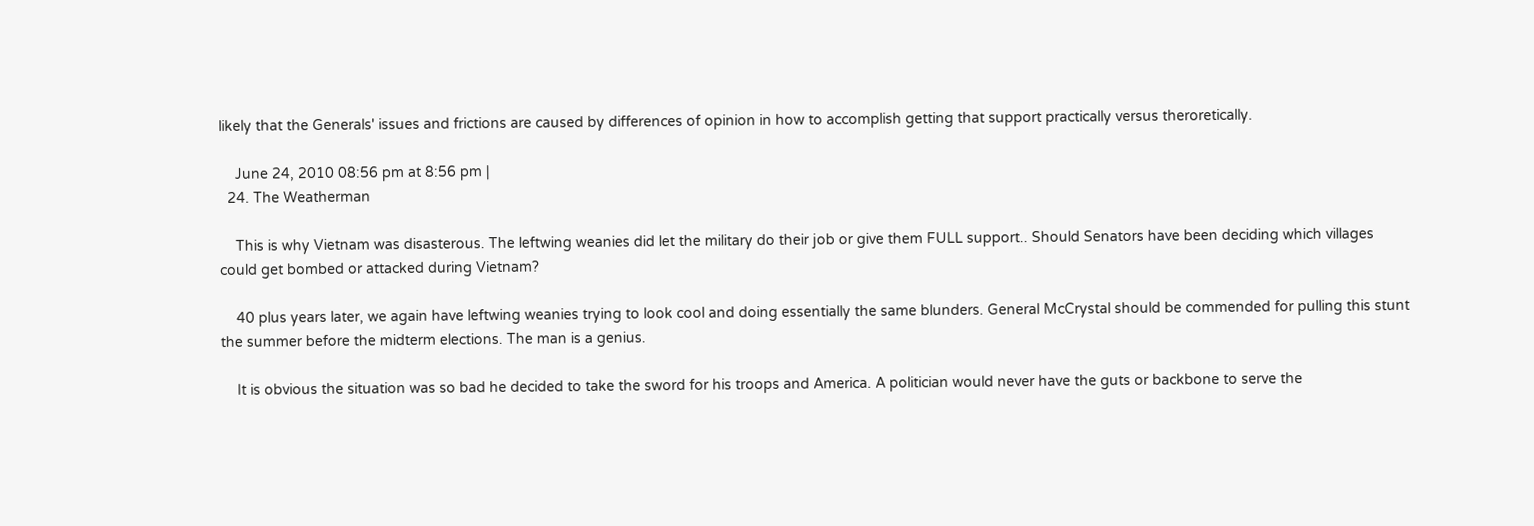likely that the Generals' issues and frictions are caused by differences of opinion in how to accomplish getting that support practically versus theroretically.

    June 24, 2010 08:56 pm at 8:56 pm |
  24. The Weatherman

    This is why Vietnam was disasterous. The leftwing weanies did let the military do their job or give them FULL support.. Should Senators have been deciding which villages could get bombed or attacked during Vietnam?

    40 plus years later, we again have leftwing weanies trying to look cool and doing essentially the same blunders. General McCrystal should be commended for pulling this stunt the summer before the midterm elections. The man is a genius.

    It is obvious the situation was so bad he decided to take the sword for his troops and America. A politician would never have the guts or backbone to serve the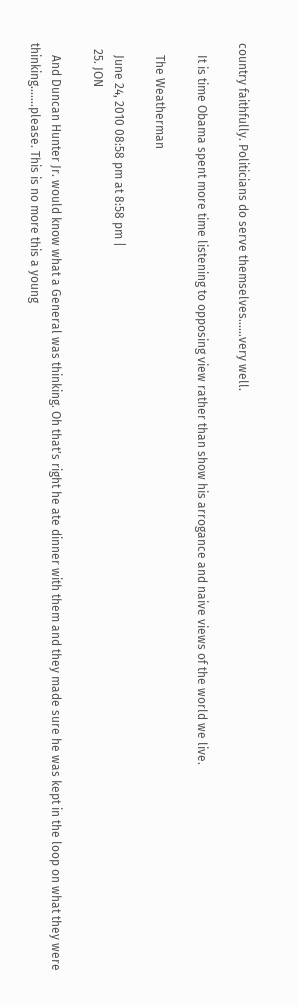country faithfully. Politicians do serve themselves......very well.

    It is time Obama spent more time listening to opposing view rather than show his arrogance and naive views of the world we live.

    The Weatherman

    June 24, 2010 08:58 pm at 8:58 pm |
  25. JON

    And Duncan Hunter Jr. would know what a General was thinking. Oh that's right he ate dinner with them and they made sure he was kept in the loop on what they were thinking.......please. This is no more this a young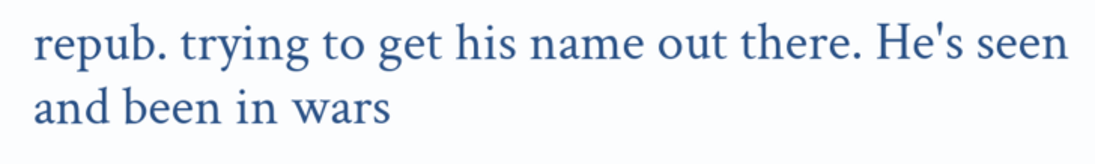repub. trying to get his name out there. He's seen and been in wars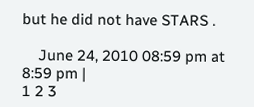but he did not have STARS .

    June 24, 2010 08:59 pm at 8:59 pm |
1 2 3